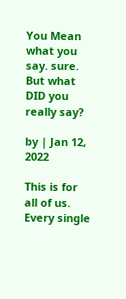You Mean what you say. sure. But what DID you really say?

by | Jan 12, 2022

This is for all of us. Every single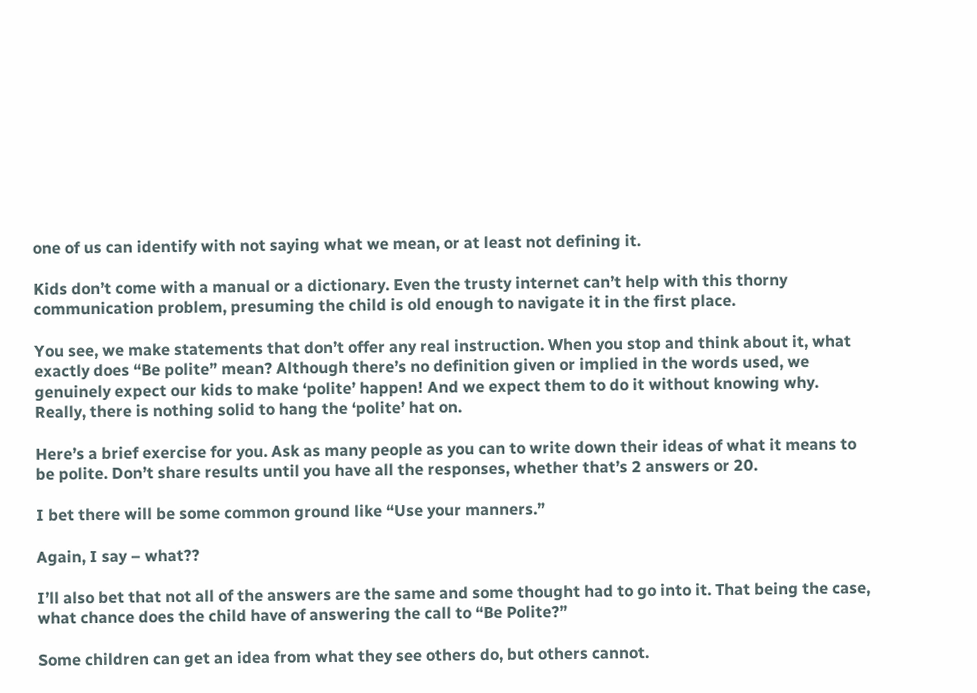one of us can identify with not saying what we mean, or at least not defining it.

Kids don’t come with a manual or a dictionary. Even the trusty internet can’t help with this thorny communication problem, presuming the child is old enough to navigate it in the first place.

You see, we make statements that don’t offer any real instruction. When you stop and think about it, what exactly does “Be polite” mean? Although there’s no definition given or implied in the words used, we genuinely expect our kids to make ‘polite’ happen! And we expect them to do it without knowing why. Really, there is nothing solid to hang the ‘polite’ hat on.

Here’s a brief exercise for you. Ask as many people as you can to write down their ideas of what it means to be polite. Don’t share results until you have all the responses, whether that’s 2 answers or 20.

I bet there will be some common ground like “Use your manners.”

Again, I say – what??

I’ll also bet that not all of the answers are the same and some thought had to go into it. That being the case, what chance does the child have of answering the call to “Be Polite?”

Some children can get an idea from what they see others do, but others cannot.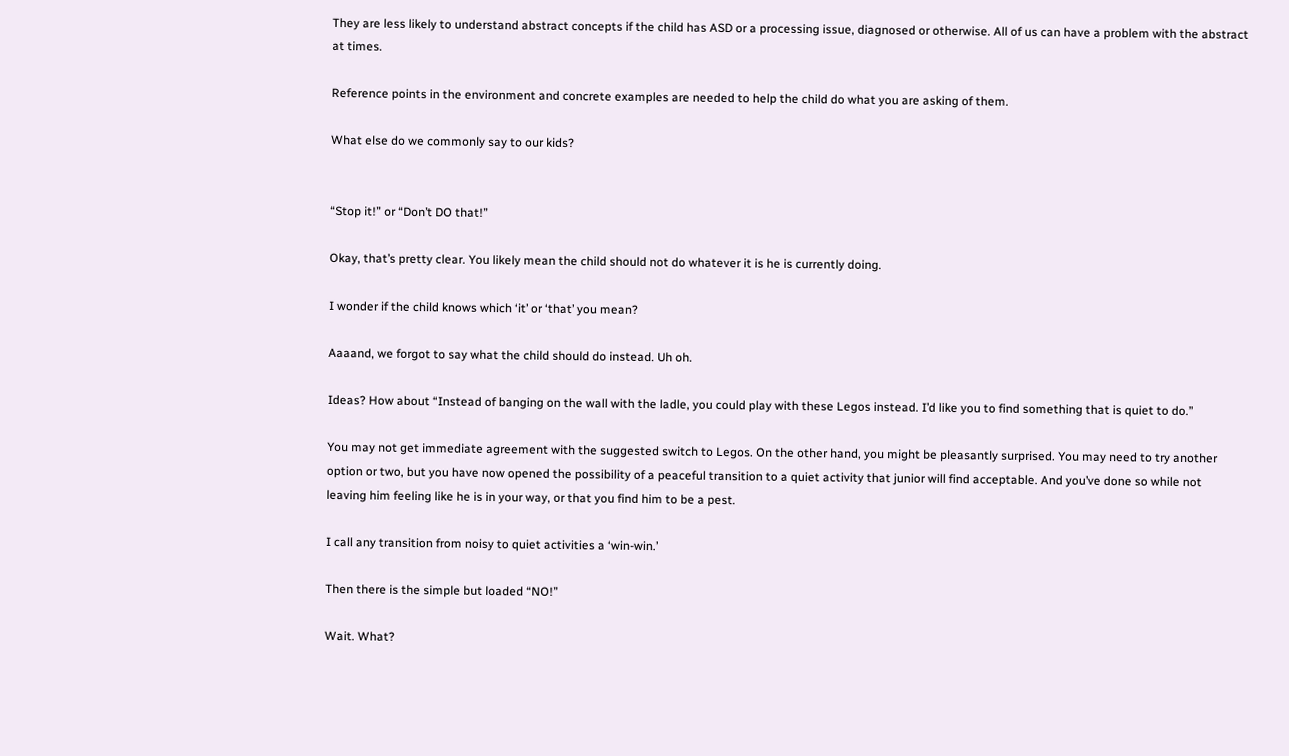They are less likely to understand abstract concepts if the child has ASD or a processing issue, diagnosed or otherwise. All of us can have a problem with the abstract at times.

Reference points in the environment and concrete examples are needed to help the child do what you are asking of them.

What else do we commonly say to our kids?


“Stop it!” or “Don’t DO that!”

Okay, that’s pretty clear. You likely mean the child should not do whatever it is he is currently doing.

I wonder if the child knows which ‘it’ or ‘that’ you mean?

Aaaand, we forgot to say what the child should do instead. Uh oh.

Ideas? How about “Instead of banging on the wall with the ladle, you could play with these Legos instead. I’d like you to find something that is quiet to do.”

You may not get immediate agreement with the suggested switch to Legos. On the other hand, you might be pleasantly surprised. You may need to try another option or two, but you have now opened the possibility of a peaceful transition to a quiet activity that junior will find acceptable. And you’ve done so while not leaving him feeling like he is in your way, or that you find him to be a pest.

I call any transition from noisy to quiet activities a ‘win-win.’

Then there is the simple but loaded “NO!”

Wait. What?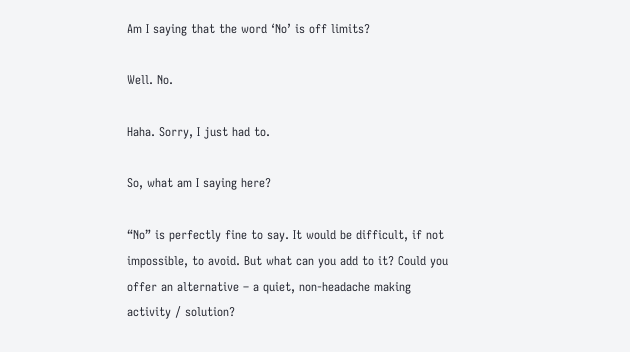Am I saying that the word ‘No’ is off limits?

Well. No.

Haha. Sorry, I just had to.

So, what am I saying here?

“No” is perfectly fine to say. It would be difficult, if not impossible, to avoid. But what can you add to it? Could you offer an alternative – a quiet, non-headache making activity / solution?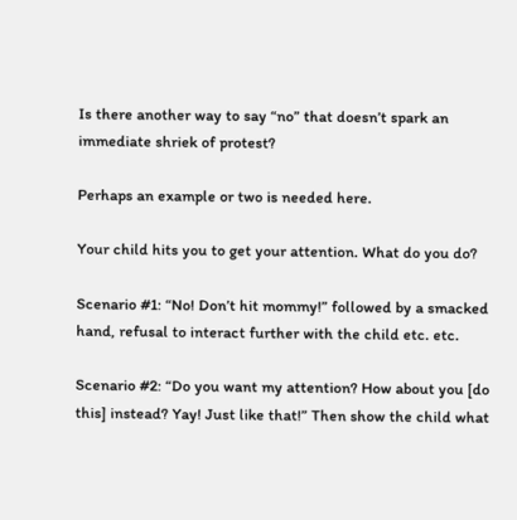Is there another way to say “no” that doesn’t spark an immediate shriek of protest?

Perhaps an example or two is needed here.

Your child hits you to get your attention. What do you do?

Scenario #1: “No! Don’t hit mommy!” followed by a smacked hand, refusal to interact further with the child etc. etc.

Scenario #2: “Do you want my attention? How about you [do this] instead? Yay! Just like that!” Then show the child what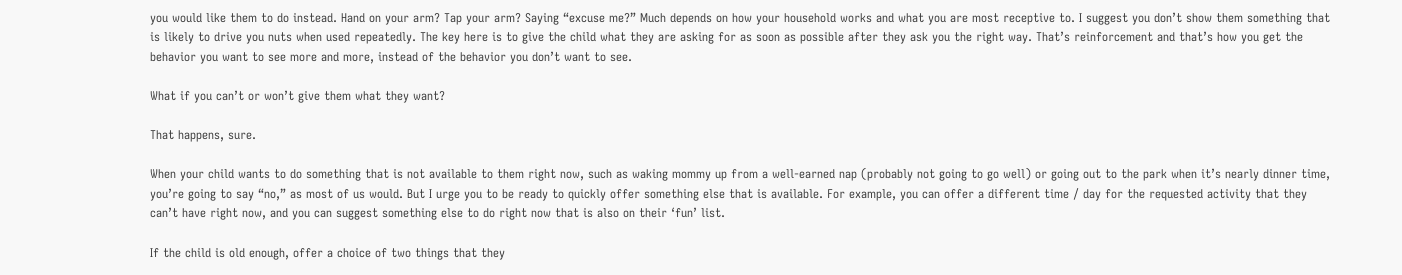you would like them to do instead. Hand on your arm? Tap your arm? Saying “excuse me?” Much depends on how your household works and what you are most receptive to. I suggest you don’t show them something that is likely to drive you nuts when used repeatedly. The key here is to give the child what they are asking for as soon as possible after they ask you the right way. That’s reinforcement and that’s how you get the behavior you want to see more and more, instead of the behavior you don’t want to see.

What if you can’t or won’t give them what they want?

That happens, sure.

When your child wants to do something that is not available to them right now, such as waking mommy up from a well-earned nap (probably not going to go well) or going out to the park when it’s nearly dinner time, you’re going to say “no,” as most of us would. But I urge you to be ready to quickly offer something else that is available. For example, you can offer a different time / day for the requested activity that they can’t have right now, and you can suggest something else to do right now that is also on their ‘fun’ list.

If the child is old enough, offer a choice of two things that they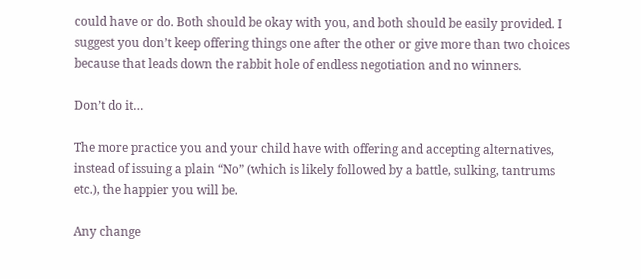could have or do. Both should be okay with you, and both should be easily provided. I suggest you don’t keep offering things one after the other or give more than two choices because that leads down the rabbit hole of endless negotiation and no winners.

Don’t do it…

The more practice you and your child have with offering and accepting alternatives, instead of issuing a plain “No” (which is likely followed by a battle, sulking, tantrums etc.), the happier you will be.

Any change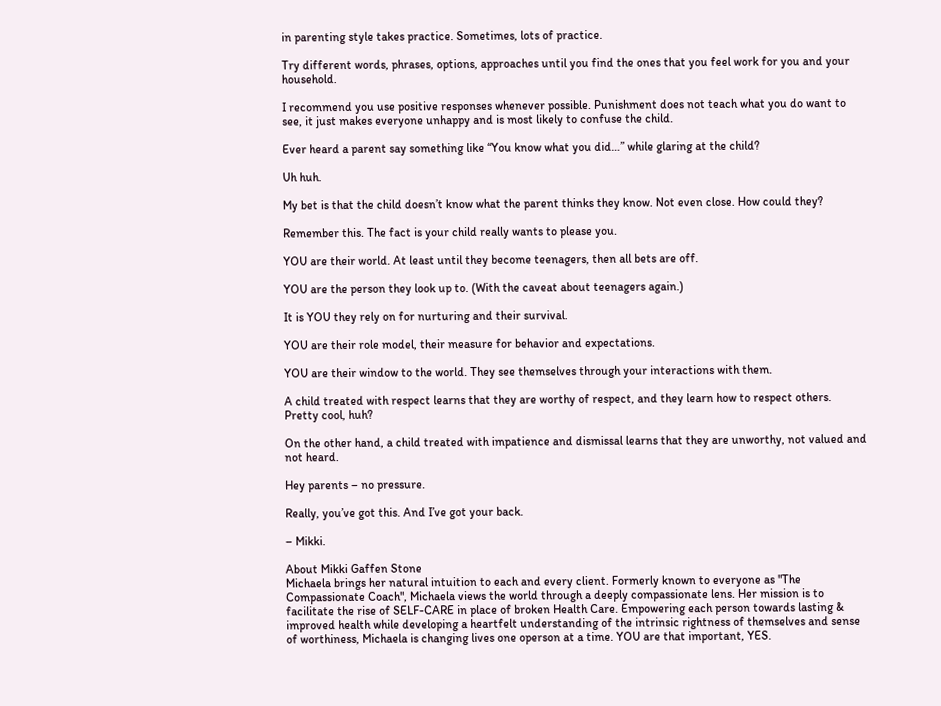in parenting style takes practice. Sometimes, lots of practice.

Try different words, phrases, options, approaches until you find the ones that you feel work for you and your household.

I recommend you use positive responses whenever possible. Punishment does not teach what you do want to see, it just makes everyone unhappy and is most likely to confuse the child.

Ever heard a parent say something like “You know what you did…” while glaring at the child?

Uh huh.

My bet is that the child doesn’t know what the parent thinks they know. Not even close. How could they?

Remember this. The fact is your child really wants to please you.

YOU are their world. At least until they become teenagers, then all bets are off.

YOU are the person they look up to. (With the caveat about teenagers again.)

It is YOU they rely on for nurturing and their survival.

YOU are their role model, their measure for behavior and expectations.

YOU are their window to the world. They see themselves through your interactions with them.

A child treated with respect learns that they are worthy of respect, and they learn how to respect others. Pretty cool, huh?

On the other hand, a child treated with impatience and dismissal learns that they are unworthy, not valued and not heard.

Hey parents – no pressure.

Really, you’ve got this. And I’ve got your back.

– Mikki.

About Mikki Gaffen Stone
Michaela brings her natural intuition to each and every client. Formerly known to everyone as "The Compassionate Coach", Michaela views the world through a deeply compassionate lens. Her mission is to facilitate the rise of SELF-CARE in place of broken Health Care. Empowering each person towards lasting & improved health while developing a heartfelt understanding of the intrinsic rightness of themselves and sense of worthiness, Michaela is changing lives one operson at a time. YOU are that important, YES.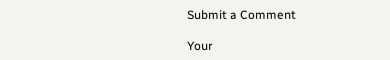Submit a Comment

Your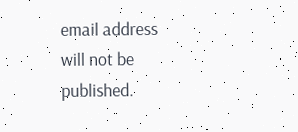email address will not be published.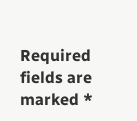Required fields are marked *